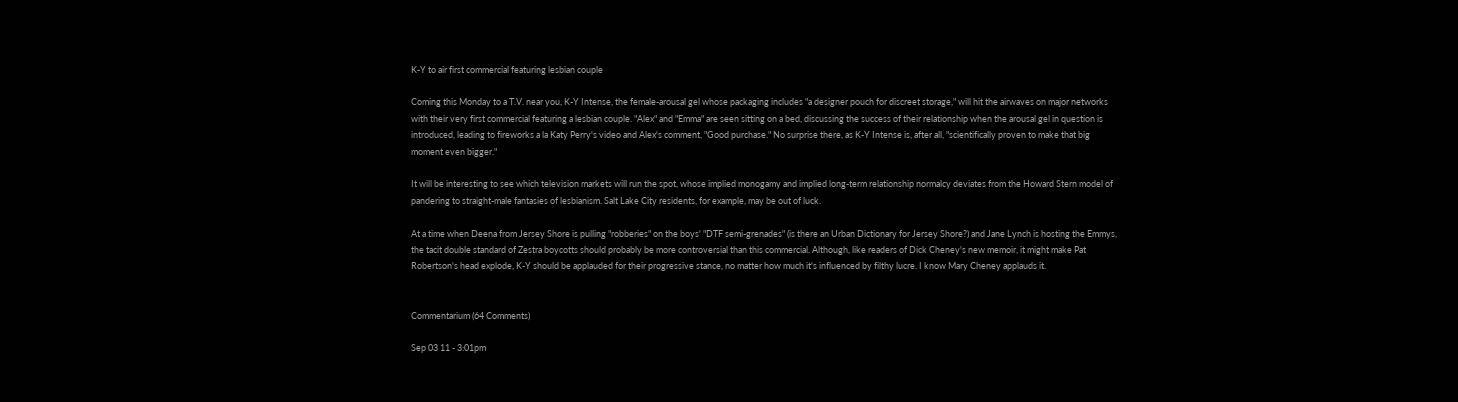K-Y to air first commercial featuring lesbian couple

Coming this Monday to a T.V. near you, K-Y Intense, the female-arousal gel whose packaging includes "a designer pouch for discreet storage," will hit the airwaves on major networks with their very first commercial featuring a lesbian couple. "Alex" and "Emma" are seen sitting on a bed, discussing the success of their relationship when the arousal gel in question is introduced, leading to fireworks a la Katy Perry's video and Alex's comment, "Good purchase." No surprise there, as K-Y Intense is, after all, "scientifically proven to make that big moment even bigger."

It will be interesting to see which television markets will run the spot, whose implied monogamy and implied long-term relationship normalcy deviates from the Howard Stern model of pandering to straight-male fantasies of lesbianism. Salt Lake City residents, for example, may be out of luck.

At a time when Deena from Jersey Shore is pulling "robberies" on the boys' "DTF semi-grenades" (is there an Urban Dictionary for Jersey Shore?) and Jane Lynch is hosting the Emmys, the tacit double standard of Zestra boycotts should probably be more controversial than this commercial. Although, like readers of Dick Cheney's new memoir, it might make Pat Robertson's head explode, K-Y should be applauded for their progressive stance, no matter how much it's influenced by filthy lucre. I know Mary Cheney applauds it.


Commentarium (64 Comments)

Sep 03 11 - 3:01pm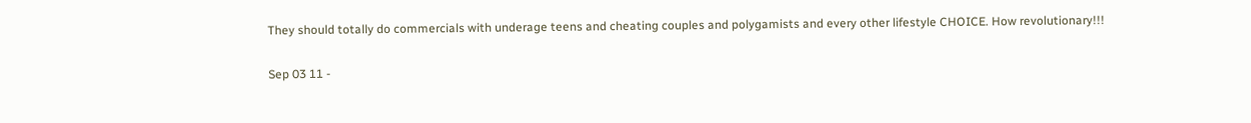They should totally do commercials with underage teens and cheating couples and polygamists and every other lifestyle CHOICE. How revolutionary!!!

Sep 03 11 -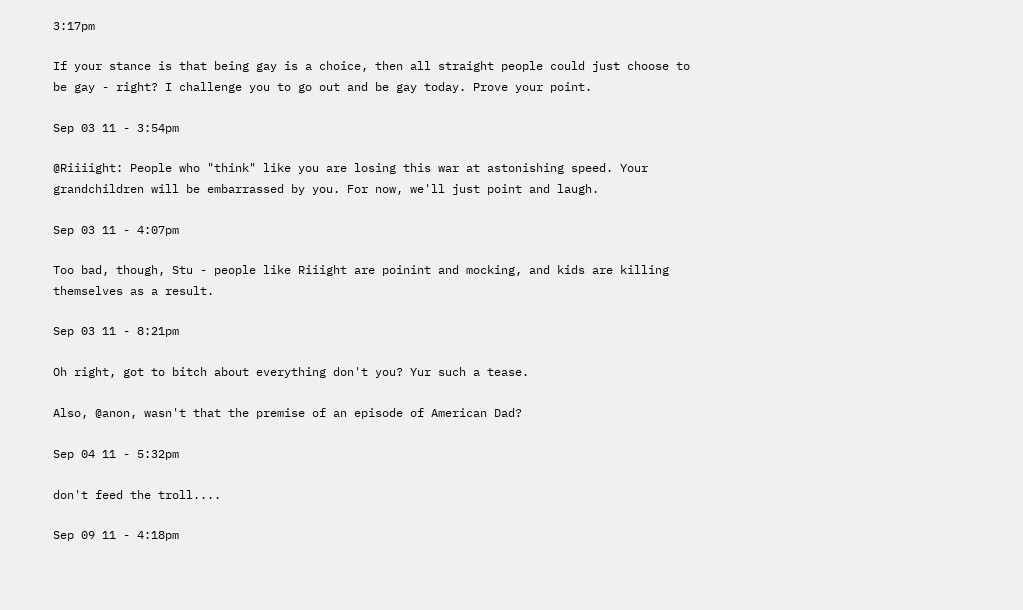3:17pm

If your stance is that being gay is a choice, then all straight people could just choose to be gay - right? I challenge you to go out and be gay today. Prove your point.

Sep 03 11 - 3:54pm

@Riiiight: People who "think" like you are losing this war at astonishing speed. Your grandchildren will be embarrassed by you. For now, we'll just point and laugh.

Sep 03 11 - 4:07pm

Too bad, though, Stu - people like Riiight are poinint and mocking, and kids are killing themselves as a result.

Sep 03 11 - 8:21pm

Oh right, got to bitch about everything don't you? Yur such a tease.

Also, @anon, wasn't that the premise of an episode of American Dad?

Sep 04 11 - 5:32pm

don't feed the troll....

Sep 09 11 - 4:18pm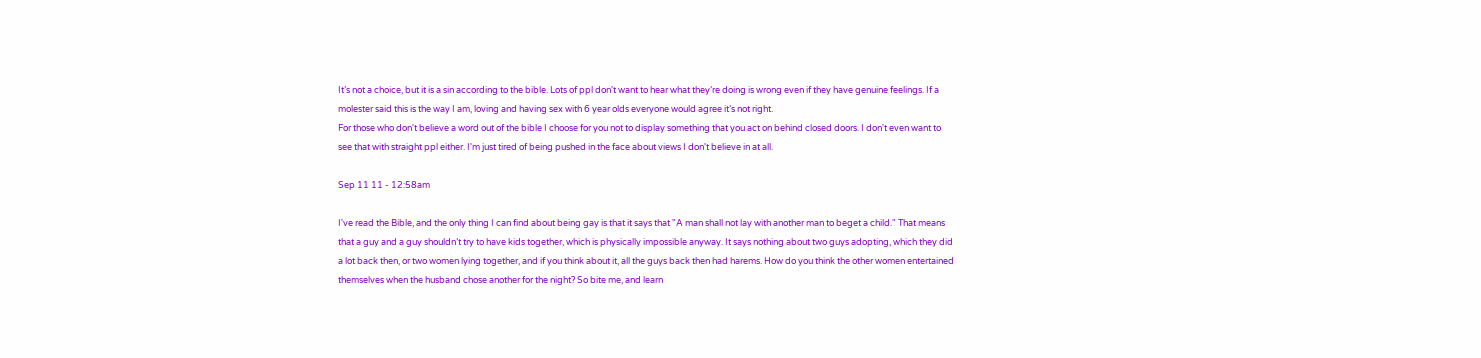It’s not a choice, but it is a sin according to the bible. Lots of ppl don't want to hear what they’re doing is wrong even if they have genuine feelings. If a molester said this is the way I am, loving and having sex with 6 year olds everyone would agree it’s not right.
For those who don't believe a word out of the bible I choose for you not to display something that you act on behind closed doors. I don't even want to see that with straight ppl either. I'm just tired of being pushed in the face about views I don't believe in at all.

Sep 11 11 - 12:58am

I've read the Bible, and the only thing I can find about being gay is that it says that "A man shall not lay with another man to beget a child." That means that a guy and a guy shouldn’t try to have kids together, which is physically impossible anyway. It says nothing about two guys adopting, which they did a lot back then, or two women lying together, and if you think about it, all the guys back then had harems. How do you think the other women entertained themselves when the husband chose another for the night? So bite me, and learn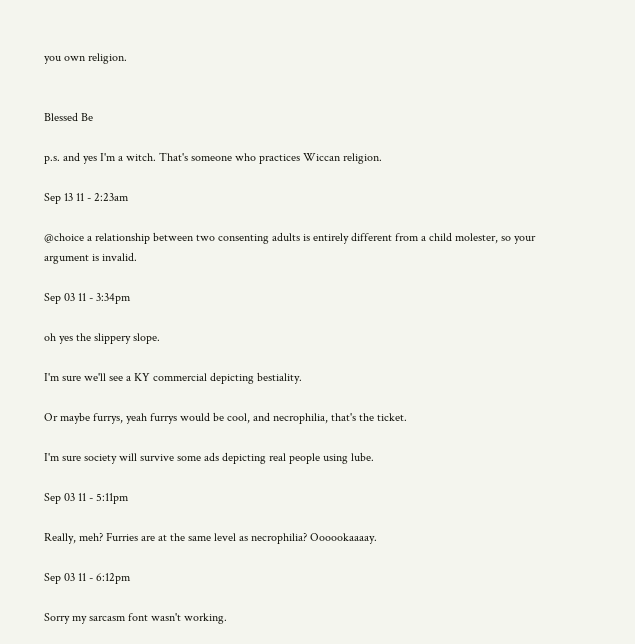you own religion.


Blessed Be

p.s. and yes I'm a witch. That's someone who practices Wiccan religion.

Sep 13 11 - 2:23am

@choice a relationship between two consenting adults is entirely different from a child molester, so your argument is invalid.

Sep 03 11 - 3:34pm

oh yes the slippery slope.

I'm sure we'll see a KY commercial depicting bestiality.

Or maybe furrys, yeah furrys would be cool, and necrophilia, that's the ticket.

I'm sure society will survive some ads depicting real people using lube.

Sep 03 11 - 5:11pm

Really, meh? Furries are at the same level as necrophilia? Oooookaaaay.

Sep 03 11 - 6:12pm

Sorry my sarcasm font wasn't working.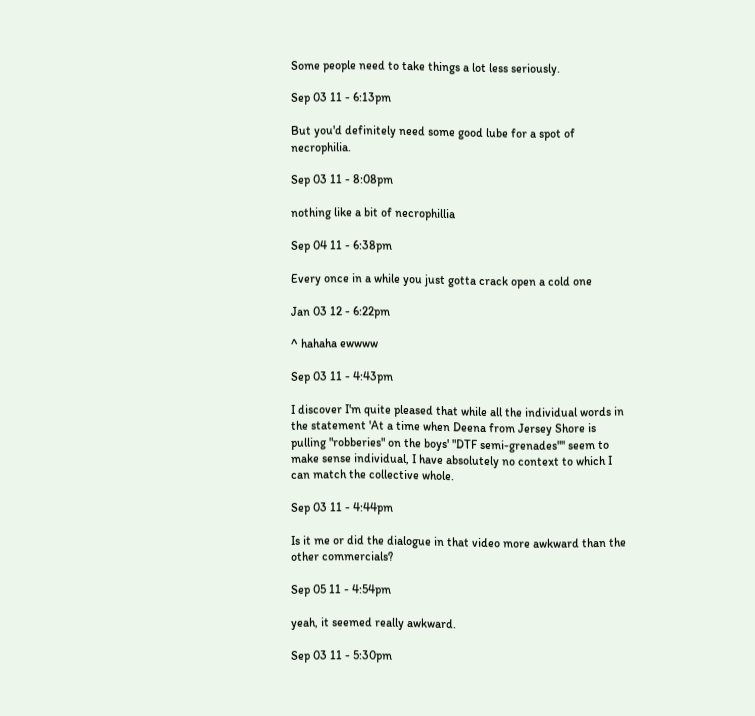Some people need to take things a lot less seriously.

Sep 03 11 - 6:13pm

But you'd definitely need some good lube for a spot of necrophilia.

Sep 03 11 - 8:08pm

nothing like a bit of necrophillia

Sep 04 11 - 6:38pm

Every once in a while you just gotta crack open a cold one

Jan 03 12 - 6:22pm

^ hahaha ewwww

Sep 03 11 - 4:43pm

I discover I'm quite pleased that while all the individual words in the statement 'At a time when Deena from Jersey Shore is pulling "robberies" on the boys' "DTF semi-grenades"'' seem to make sense individual, I have absolutely no context to which I can match the collective whole.

Sep 03 11 - 4:44pm

Is it me or did the dialogue in that video more awkward than the other commercials?

Sep 05 11 - 4:54pm

yeah, it seemed really awkward.

Sep 03 11 - 5:30pm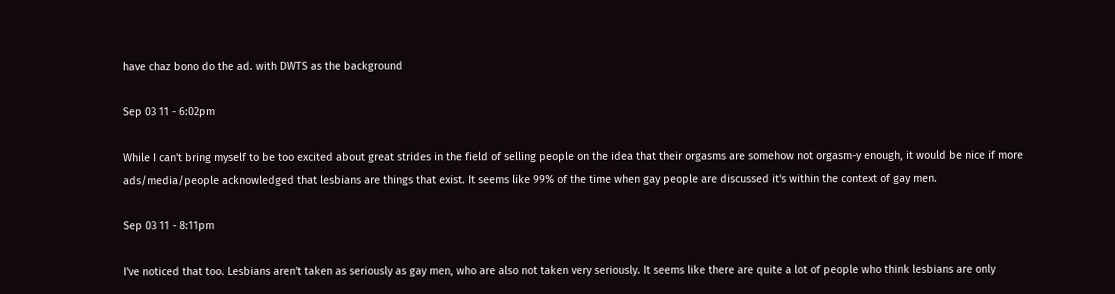have chaz bono do the ad. with DWTS as the background

Sep 03 11 - 6:02pm

While I can't bring myself to be too excited about great strides in the field of selling people on the idea that their orgasms are somehow not orgasm-y enough, it would be nice if more ads/media/people acknowledged that lesbians are things that exist. It seems like 99% of the time when gay people are discussed it's within the context of gay men.

Sep 03 11 - 8:11pm

I've noticed that too. Lesbians aren't taken as seriously as gay men, who are also not taken very seriously. It seems like there are quite a lot of people who think lesbians are only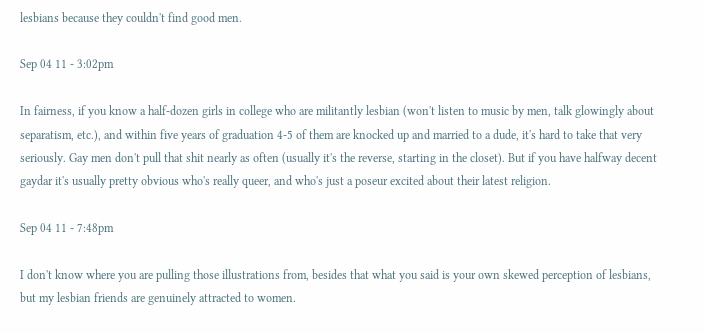lesbians because they couldn't find good men.

Sep 04 11 - 3:02pm

In fairness, if you know a half-dozen girls in college who are militantly lesbian (won't listen to music by men, talk glowingly about separatism, etc.), and within five years of graduation 4-5 of them are knocked up and married to a dude, it's hard to take that very seriously. Gay men don't pull that shit nearly as often (usually it's the reverse, starting in the closet). But if you have halfway decent gaydar it's usually pretty obvious who's really queer, and who's just a poseur excited about their latest religion.

Sep 04 11 - 7:48pm

I don't know where you are pulling those illustrations from, besides that what you said is your own skewed perception of lesbians, but my lesbian friends are genuinely attracted to women.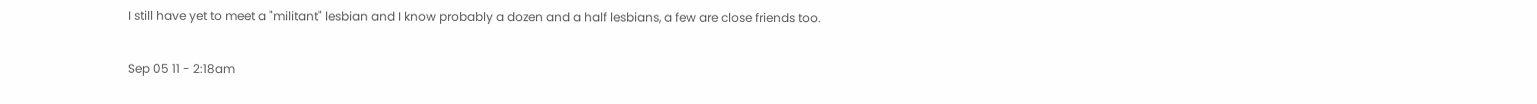I still have yet to meet a "militant" lesbian and I know probably a dozen and a half lesbians, a few are close friends too.

Sep 05 11 - 2:18am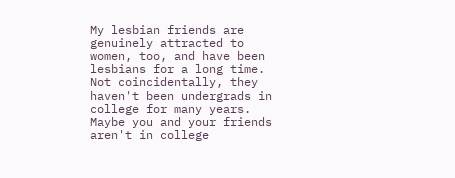My lesbian friends are genuinely attracted to women, too, and have been lesbians for a long time. Not coincidentally, they haven't been undergrads in college for many years. Maybe you and your friends aren't in college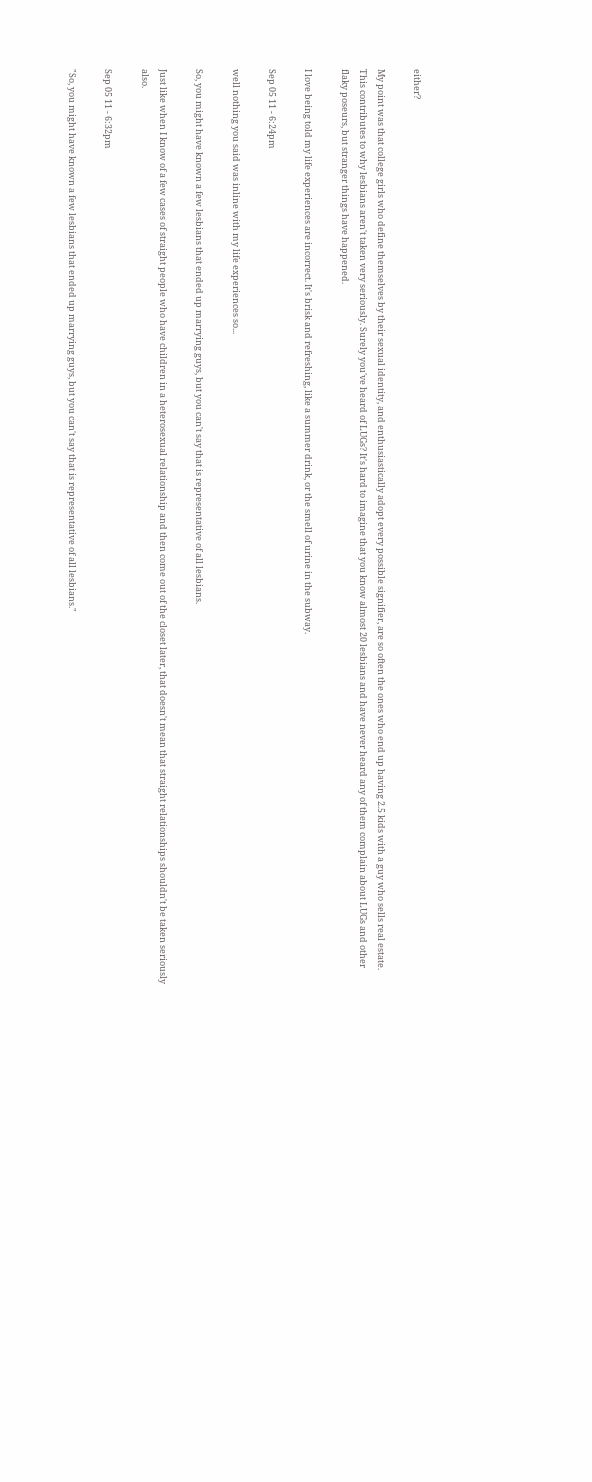either?

My point was that college girls who define themselves by their sexual identity, and enthusiastically adopt every possible signifier, are so often the ones who end up having 2.5 kids with a guy who sells real estate. This contributes to why lesbians aren't taken very seriously. Surely you've heard of LUGs? It's hard to imagine that you know almost 20 lesbians and have never heard any of them complain about LUGs and other flaky poseurs, but stranger things have happened.

I love being told my life experiences are incorrect. It's brisk and refreshing, like a summer drink, or the smell of urine in the subway.

Sep 05 11 - 6:24pm

well nothing you said was inline with my life experiences so...

So, you might have known a few lesbians that ended up marrying guys, but you can't say that is representative of all lesbians.

Just like when I know of a few cases of straight people who have children in a heterosexual relationship and then come out of the closet later, that doesn't mean that straight relationships shouldn't be taken seriously also.

Sep 05 11 - 6:32pm

"So, you might have known a few lesbians that ended up marrying guys, but you can't say that is representative of all lesbians."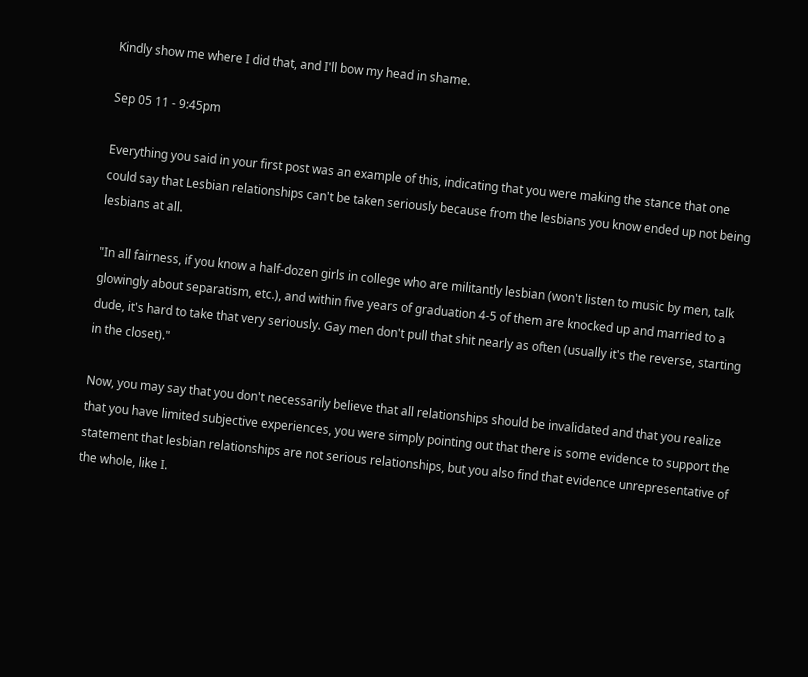Kindly show me where I did that, and I'll bow my head in shame.

Sep 05 11 - 9:45pm

Everything you said in your first post was an example of this, indicating that you were making the stance that one could say that Lesbian relationships can't be taken seriously because from the lesbians you know ended up not being lesbians at all.

"In all fairness, if you know a half-dozen girls in college who are militantly lesbian (won't listen to music by men, talk glowingly about separatism, etc.), and within five years of graduation 4-5 of them are knocked up and married to a dude, it's hard to take that very seriously. Gay men don't pull that shit nearly as often (usually it's the reverse, starting in the closet)."

Now, you may say that you don't necessarily believe that all relationships should be invalidated and that you realize that you have limited subjective experiences, you were simply pointing out that there is some evidence to support the statement that lesbian relationships are not serious relationships, but you also find that evidence unrepresentative of the whole, like I.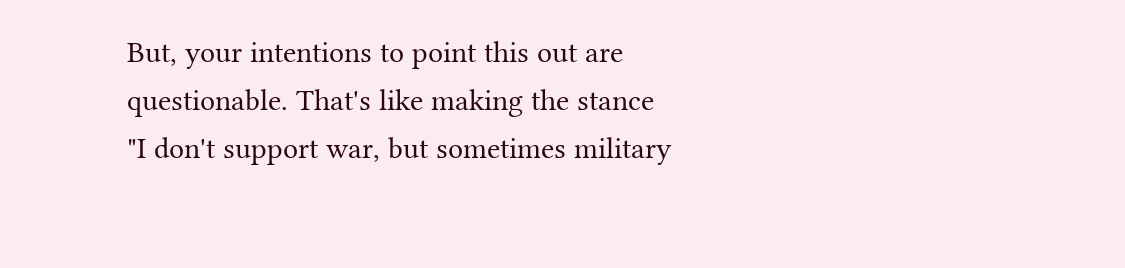But, your intentions to point this out are questionable. That's like making the stance "I don't support war, but sometimes military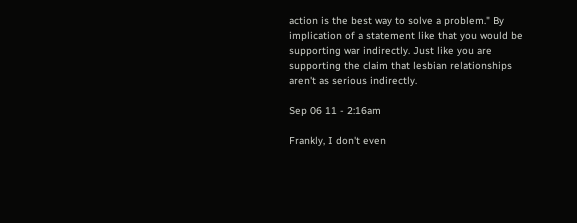action is the best way to solve a problem." By implication of a statement like that you would be supporting war indirectly. Just like you are supporting the claim that lesbian relationships aren't as serious indirectly.

Sep 06 11 - 2:16am

Frankly, I don't even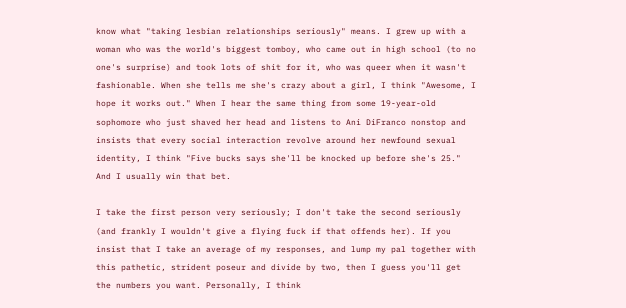know what "taking lesbian relationships seriously" means. I grew up with a woman who was the world's biggest tomboy, who came out in high school (to no one's surprise) and took lots of shit for it, who was queer when it wasn't fashionable. When she tells me she's crazy about a girl, I think "Awesome, I hope it works out." When I hear the same thing from some 19-year-old sophomore who just shaved her head and listens to Ani DiFranco nonstop and insists that every social interaction revolve around her newfound sexual identity, I think "Five bucks says she'll be knocked up before she's 25." And I usually win that bet.

I take the first person very seriously; I don't take the second seriously (and frankly I wouldn't give a flying fuck if that offends her). If you insist that I take an average of my responses, and lump my pal together with this pathetic, strident poseur and divide by two, then I guess you'll get the numbers you want. Personally, I think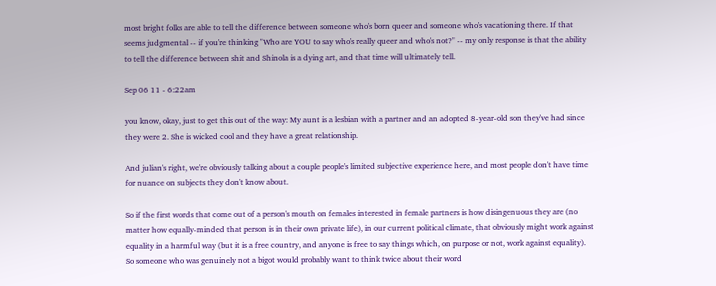most bright folks are able to tell the difference between someone who's born queer and someone who's vacationing there. If that seems judgmental -- if you're thinking "Who are YOU to say who's really queer and who's not?" -- my only response is that the ability to tell the difference between shit and Shinola is a dying art, and that time will ultimately tell.

Sep 06 11 - 6:22am

you know, okay, just to get this out of the way: My aunt is a lesbian with a partner and an adopted 8-year-old son they've had since they were 2. She is wicked cool and they have a great relationship.

And julian's right, we're obviously talking about a couple people's limited subjective experience here, and most people don't have time for nuance on subjects they don't know about.

So if the first words that come out of a person's mouth on females interested in female partners is how disingenuous they are (no matter how equally-minded that person is in their own private life), in our current political climate, that obviously might work against equality in a harmful way (but it is a free country, and anyone is free to say things which, on purpose or not, work against equality). So someone who was genuinely not a bigot would probably want to think twice about their word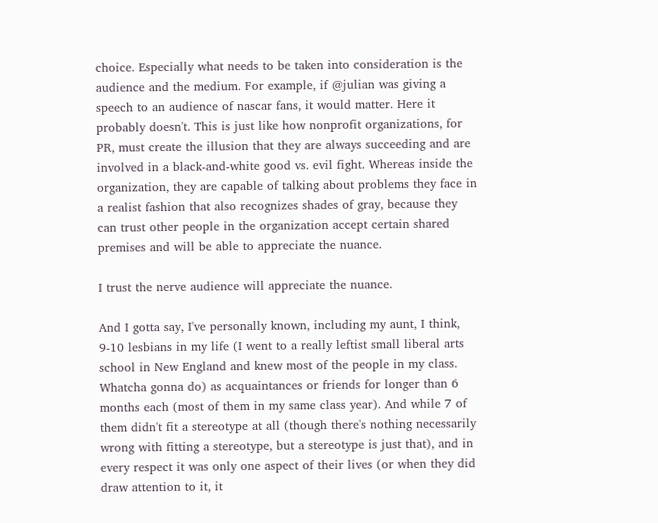choice. Especially what needs to be taken into consideration is the audience and the medium. For example, if @julian was giving a speech to an audience of nascar fans, it would matter. Here it probably doesn't. This is just like how nonprofit organizations, for PR, must create the illusion that they are always succeeding and are involved in a black-and-white good vs. evil fight. Whereas inside the organization, they are capable of talking about problems they face in a realist fashion that also recognizes shades of gray, because they can trust other people in the organization accept certain shared premises and will be able to appreciate the nuance.

I trust the nerve audience will appreciate the nuance.

And I gotta say, I've personally known, including my aunt, I think, 9-10 lesbians in my life (I went to a really leftist small liberal arts school in New England and knew most of the people in my class. Whatcha gonna do) as acquaintances or friends for longer than 6 months each (most of them in my same class year). And while 7 of them didn't fit a stereotype at all (though there's nothing necessarily wrong with fitting a stereotype, but a stereotype is just that), and in every respect it was only one aspect of their lives (or when they did draw attention to it, it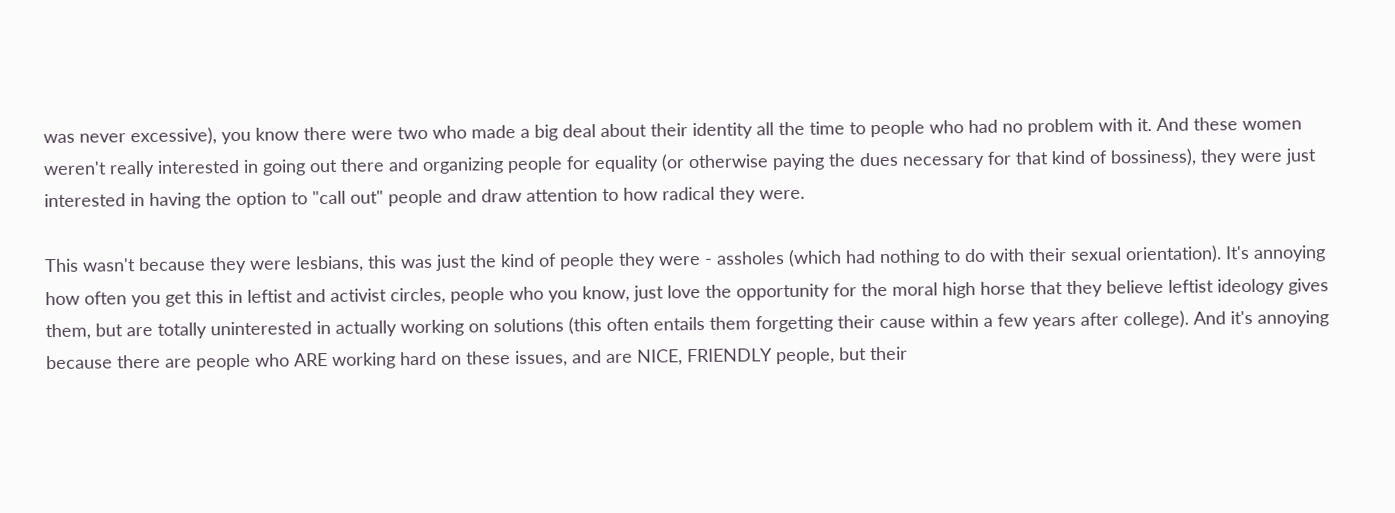was never excessive), you know there were two who made a big deal about their identity all the time to people who had no problem with it. And these women weren't really interested in going out there and organizing people for equality (or otherwise paying the dues necessary for that kind of bossiness), they were just interested in having the option to "call out" people and draw attention to how radical they were.

This wasn't because they were lesbians, this was just the kind of people they were - assholes (which had nothing to do with their sexual orientation). It's annoying how often you get this in leftist and activist circles, people who you know, just love the opportunity for the moral high horse that they believe leftist ideology gives them, but are totally uninterested in actually working on solutions (this often entails them forgetting their cause within a few years after college). And it's annoying because there are people who ARE working hard on these issues, and are NICE, FRIENDLY people, but their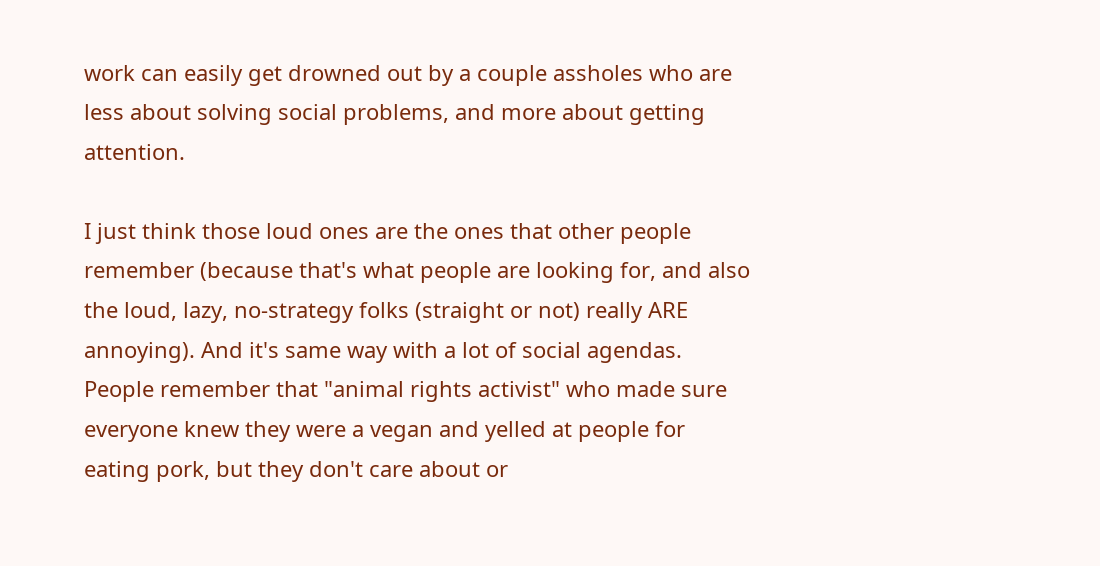work can easily get drowned out by a couple assholes who are less about solving social problems, and more about getting attention.

I just think those loud ones are the ones that other people remember (because that's what people are looking for, and also the loud, lazy, no-strategy folks (straight or not) really ARE annoying). And it's same way with a lot of social agendas. People remember that "animal rights activist" who made sure everyone knew they were a vegan and yelled at people for eating pork, but they don't care about or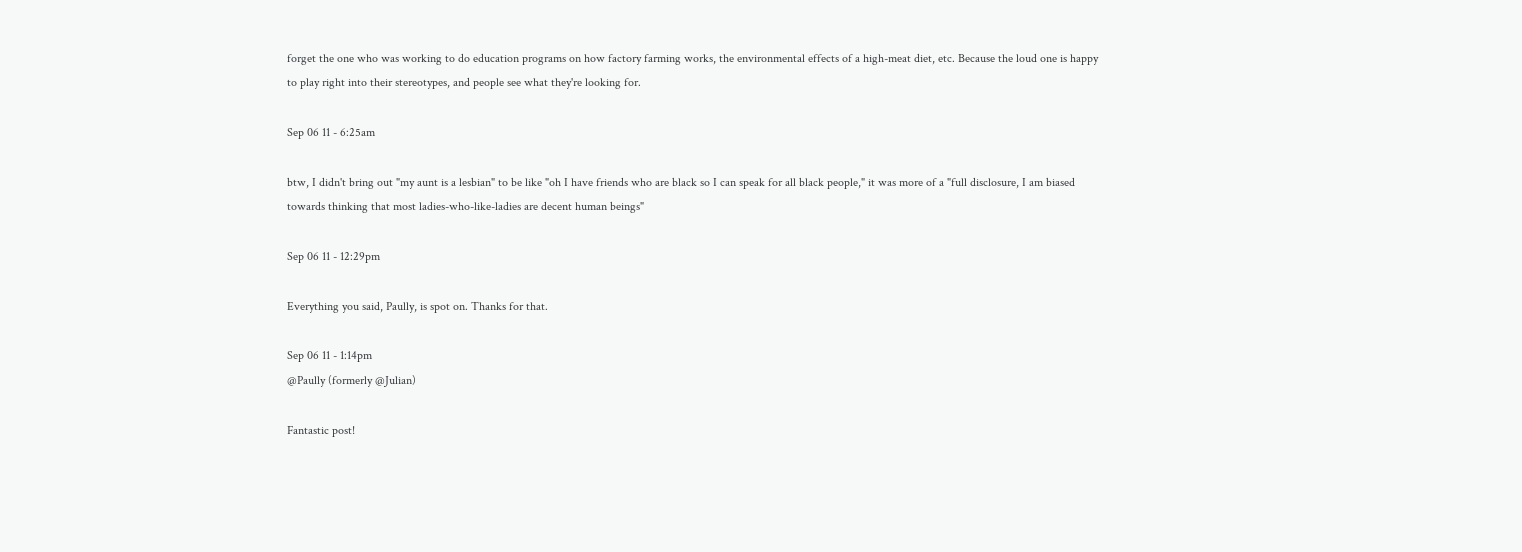forget the one who was working to do education programs on how factory farming works, the environmental effects of a high-meat diet, etc. Because the loud one is happy to play right into their stereotypes, and people see what they're looking for.

Sep 06 11 - 6:25am

btw, I didn't bring out "my aunt is a lesbian" to be like "oh I have friends who are black so I can speak for all black people," it was more of a "full disclosure, I am biased towards thinking that most ladies-who-like-ladies are decent human beings"

Sep 06 11 - 12:29pm

Everything you said, Paully, is spot on. Thanks for that.

Sep 06 11 - 1:14pm
@Paully (formerly @Julian)

Fantastic post!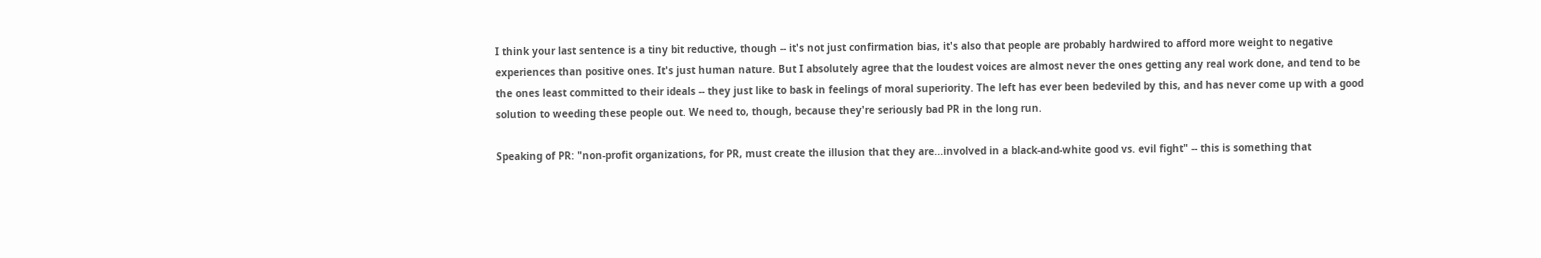I think your last sentence is a tiny bit reductive, though -- it's not just confirmation bias, it's also that people are probably hardwired to afford more weight to negative experiences than positive ones. It's just human nature. But I absolutely agree that the loudest voices are almost never the ones getting any real work done, and tend to be the ones least committed to their ideals -- they just like to bask in feelings of moral superiority. The left has ever been bedeviled by this, and has never come up with a good solution to weeding these people out. We need to, though, because they're seriously bad PR in the long run.

Speaking of PR: "non-profit organizations, for PR, must create the illusion that they are...involved in a black-and-white good vs. evil fight" -- this is something that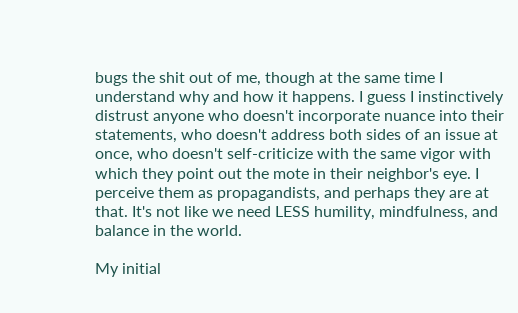bugs the shit out of me, though at the same time I understand why and how it happens. I guess I instinctively distrust anyone who doesn't incorporate nuance into their statements, who doesn't address both sides of an issue at once, who doesn't self-criticize with the same vigor with which they point out the mote in their neighbor's eye. I perceive them as propagandists, and perhaps they are at that. It's not like we need LESS humility, mindfulness, and balance in the world.

My initial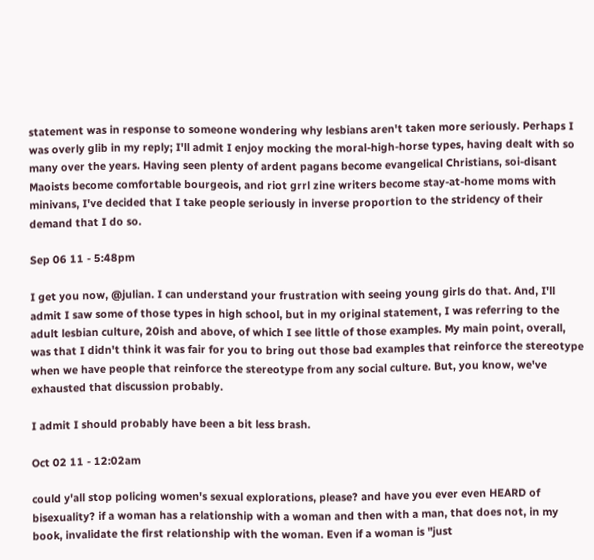statement was in response to someone wondering why lesbians aren't taken more seriously. Perhaps I was overly glib in my reply; I'll admit I enjoy mocking the moral-high-horse types, having dealt with so many over the years. Having seen plenty of ardent pagans become evangelical Christians, soi-disant Maoists become comfortable bourgeois, and riot grrl zine writers become stay-at-home moms with minivans, I've decided that I take people seriously in inverse proportion to the stridency of their demand that I do so.

Sep 06 11 - 5:48pm

I get you now, @julian. I can understand your frustration with seeing young girls do that. And, I'll admit I saw some of those types in high school, but in my original statement, I was referring to the adult lesbian culture, 20ish and above, of which I see little of those examples. My main point, overall, was that I didn't think it was fair for you to bring out those bad examples that reinforce the stereotype when we have people that reinforce the stereotype from any social culture. But, you know, we've exhausted that discussion probably.

I admit I should probably have been a bit less brash.

Oct 02 11 - 12:02am

could y'all stop policing women's sexual explorations, please? and have you ever even HEARD of bisexuality? if a woman has a relationship with a woman and then with a man, that does not, in my book, invalidate the first relationship with the woman. Even if a woman is "just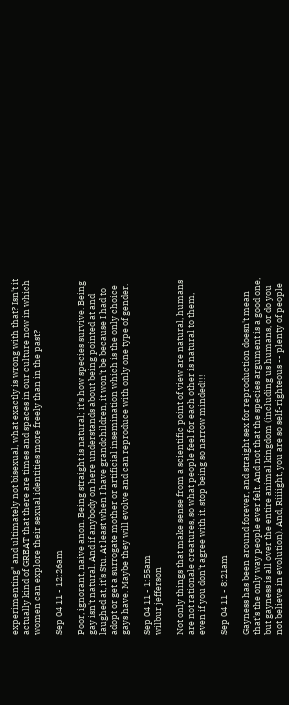experimenting" and ultimately not bisexual, what exactly is wrong with that? Isn't it actually kind of GREAT that there are times and spaces in our culture now in which women can explore their sexual identities more freely than in the past?

Sep 04 11 - 12:26am

Poor, ignorant, naive anon. Being straight is natural; it's how species survive. Being gay isn't natural. And if anybody on here understands about being pointed at and laughed at, it's Stu. At least when I have grandchildren, it won't be because I had to adopt or get a surrogate mother or artificial insemination which is the only choice gays have. Maybe they will evolve and can reproduce with only one type of gender.

Sep 04 11 - 1:55am
wilbur jefferson

Not only things that make sense from a scientific point of view are natural, humans are not rationale creatures, so what people feel for each other is natural to them, even if you don't agree with it. stop being so narrow minded!!!

Sep 04 11 - 8:21am

Gayness has been around forever, and straight sex for reproduction doesn't mean that's the only way people ever felt. And not that the species argument is a good one, but gayness is all over the entire animal kingdom (including us humans, or do you not believe in evolution). And, Riiiight, you are so self-righteous -- plenty of people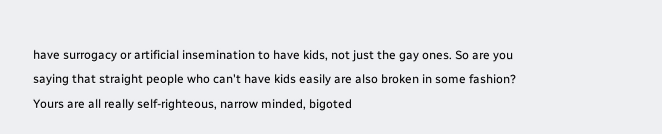have surrogacy or artificial insemination to have kids, not just the gay ones. So are you saying that straight people who can't have kids easily are also broken in some fashion? Yours are all really self-righteous, narrow minded, bigoted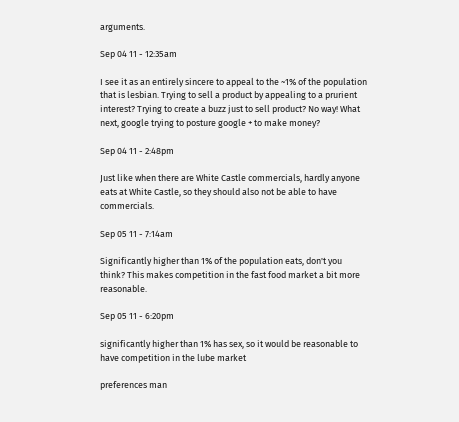arguments.

Sep 04 11 - 12:35am

I see it as an entirely sincere to appeal to the ~1% of the population that is lesbian. Trying to sell a product by appealing to a prurient interest? Trying to create a buzz just to sell product? No way! What next, google trying to posture google + to make money?

Sep 04 11 - 2:48pm

Just like when there are White Castle commercials, hardly anyone eats at White Castle, so they should also not be able to have commercials.

Sep 05 11 - 7:14am

Significantly higher than 1% of the population eats, don't you think? This makes competition in the fast food market a bit more reasonable.

Sep 05 11 - 6:20pm

significantly higher than 1% has sex, so it would be reasonable to have competition in the lube market

preferences man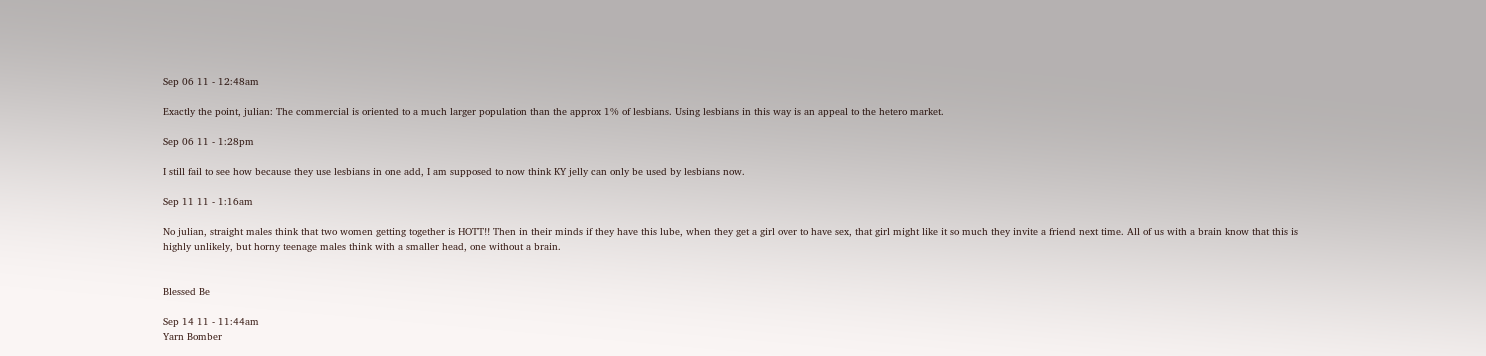Sep 06 11 - 12:48am

Exactly the point, julian: The commercial is oriented to a much larger population than the approx 1% of lesbians. Using lesbians in this way is an appeal to the hetero market.

Sep 06 11 - 1:28pm

I still fail to see how because they use lesbians in one add, I am supposed to now think KY jelly can only be used by lesbians now.

Sep 11 11 - 1:16am

No julian, straight males think that two women getting together is HOTT!! Then in their minds if they have this lube, when they get a girl over to have sex, that girl might like it so much they invite a friend next time. All of us with a brain know that this is highly unlikely, but horny teenage males think with a smaller head, one without a brain.


Blessed Be

Sep 14 11 - 11:44am
Yarn Bomber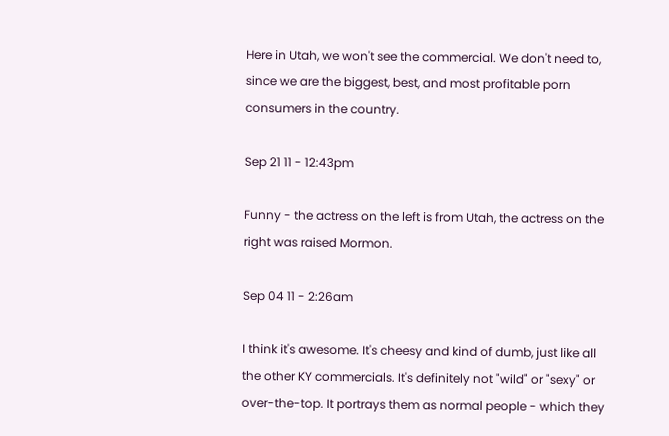Here in Utah, we won't see the commercial. We don't need to, since we are the biggest, best, and most profitable porn consumers in the country.

Sep 21 11 - 12:43pm

Funny - the actress on the left is from Utah, the actress on the right was raised Mormon.

Sep 04 11 - 2:26am

I think it's awesome. It's cheesy and kind of dumb, just like all the other KY commercials. It's definitely not "wild" or "sexy" or over-the-top. It portrays them as normal people - which they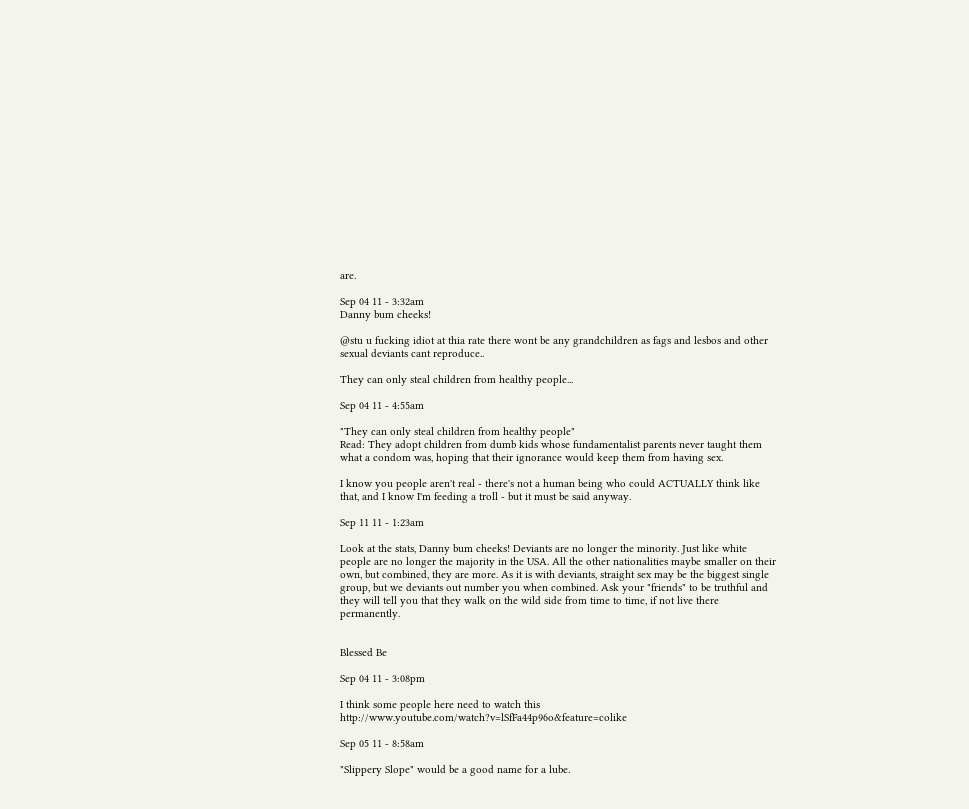are.

Sep 04 11 - 3:32am
Danny bum cheeks!

@stu u fucking idiot at thia rate there wont be any grandchildren as fags and lesbos and other sexual deviants cant reproduce..

They can only steal children from healthy people...

Sep 04 11 - 4:55am

"They can only steal children from healthy people"
Read: They adopt children from dumb kids whose fundamentalist parents never taught them what a condom was, hoping that their ignorance would keep them from having sex.

I know you people aren't real - there's not a human being who could ACTUALLY think like that, and I know I'm feeding a troll - but it must be said anyway.

Sep 11 11 - 1:23am

Look at the stats, Danny bum cheeks! Deviants are no longer the minority. Just like white people are no longer the majority in the USA. All the other nationalities maybe smaller on their own, but combined, they are more. As it is with deviants, straight sex may be the biggest single group, but we deviants out number you when combined. Ask your "friends" to be truthful and they will tell you that they walk on the wild side from time to time, if not live there permanently.


Blessed Be

Sep 04 11 - 3:08pm

I think some people here need to watch this http://www.youtube.com/watch?v=lSfFa44p96o&feature=colike

Sep 05 11 - 8:58am

"Slippery Slope" would be a good name for a lube.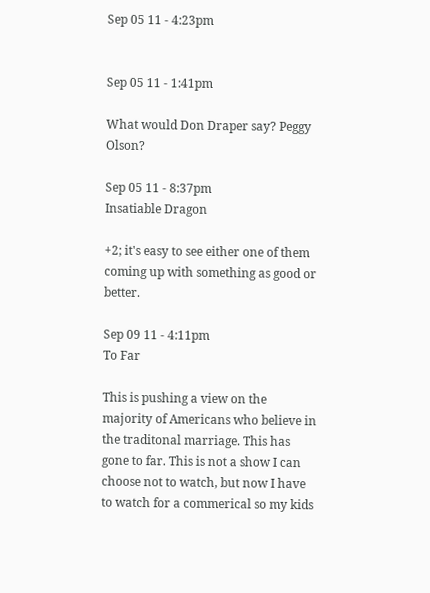Sep 05 11 - 4:23pm


Sep 05 11 - 1:41pm

What would Don Draper say? Peggy Olson?

Sep 05 11 - 8:37pm
Insatiable Dragon

+2; it's easy to see either one of them coming up with something as good or better.

Sep 09 11 - 4:11pm
To Far

This is pushing a view on the majority of Americans who believe in the traditonal marriage. This has gone to far. This is not a show I can choose not to watch, but now I have to watch for a commerical so my kids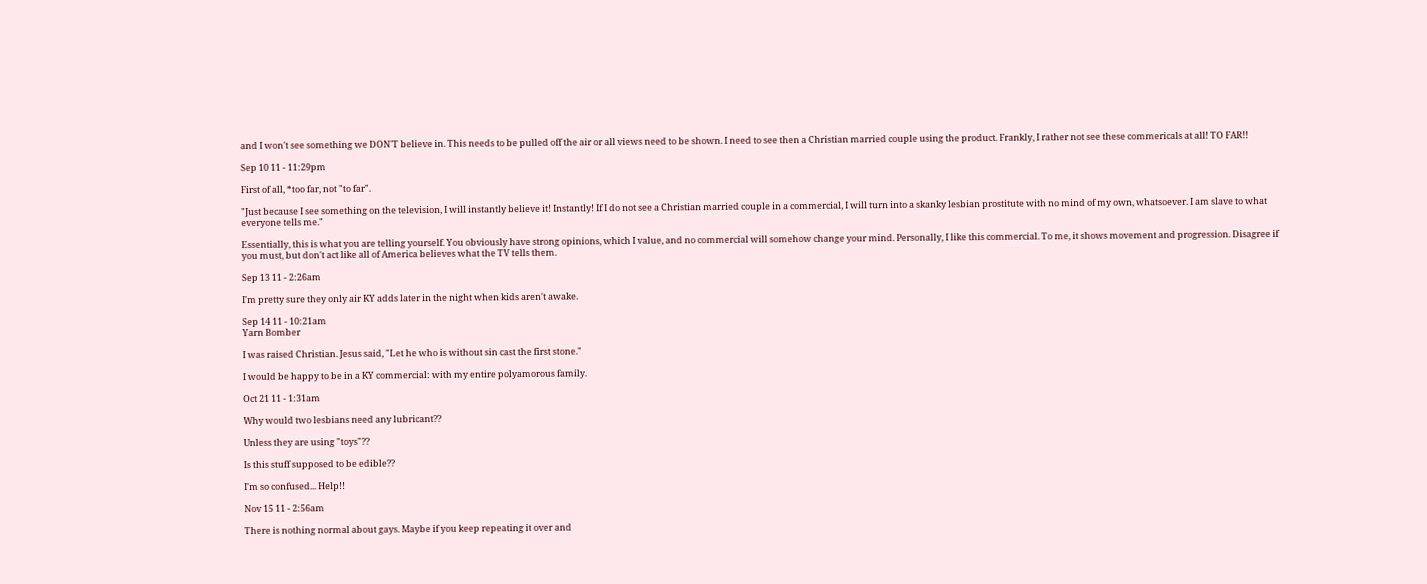and I won't see something we DON'T believe in. This needs to be pulled off the air or all views need to be shown. I need to see then a Christian married couple using the product. Frankly, I rather not see these commericals at all! TO FAR!!

Sep 10 11 - 11:29pm

First of all, *too far, not "to far".

"Just because I see something on the television, I will instantly believe it! Instantly! If I do not see a Christian married couple in a commercial, I will turn into a skanky lesbian prostitute with no mind of my own, whatsoever. I am slave to what everyone tells me."

Essentially, this is what you are telling yourself. You obviously have strong opinions, which I value, and no commercial will somehow change your mind. Personally, I like this commercial. To me, it shows movement and progression. Disagree if you must, but don't act like all of America believes what the TV tells them.

Sep 13 11 - 2:26am

I'm pretty sure they only air KY adds later in the night when kids aren't awake.

Sep 14 11 - 10:21am
Yarn Bomber

I was raised Christian. Jesus said, "Let he who is without sin cast the first stone."

I would be happy to be in a KY commercial: with my entire polyamorous family.

Oct 21 11 - 1:31am

Why would two lesbians need any lubricant??

Unless they are using "toys"??

Is this stuff supposed to be edible??

I'm so confused... Help!!

Nov 15 11 - 2:56am

There is nothing normal about gays. Maybe if you keep repeating it over and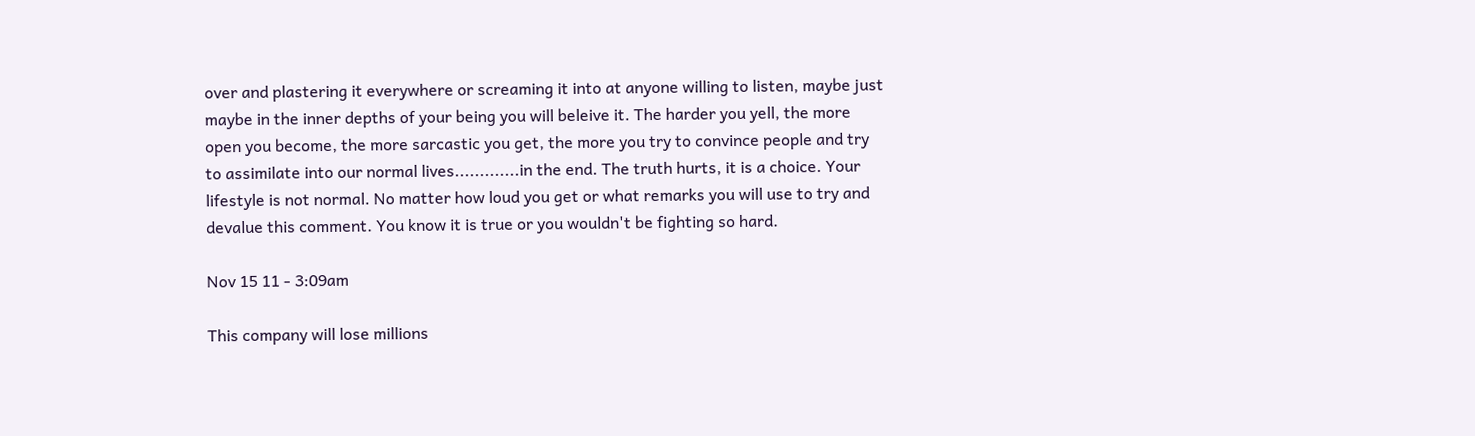over and plastering it everywhere or screaming it into at anyone willing to listen, maybe just maybe in the inner depths of your being you will beleive it. The harder you yell, the more open you become, the more sarcastic you get, the more you try to convince people and try to assimilate into our normal lives.............in the end. The truth hurts, it is a choice. Your lifestyle is not normal. No matter how loud you get or what remarks you will use to try and devalue this comment. You know it is true or you wouldn't be fighting so hard.

Nov 15 11 - 3:09am

This company will lose millions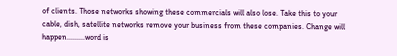of clients. Those networks showing these commercials will also lose. Take this to your cable, dish, satellite networks remove your business from these companies. Change will happen.........word is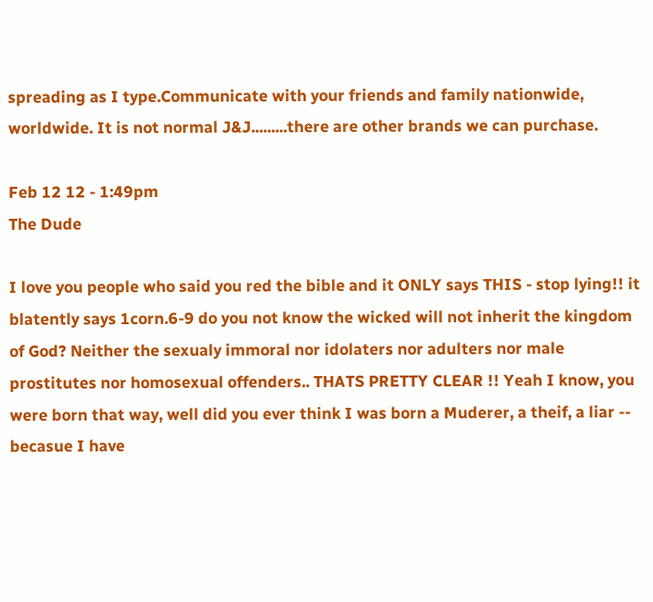spreading as I type.Communicate with your friends and family nationwide, worldwide. It is not normal J&J.........there are other brands we can purchase.

Feb 12 12 - 1:49pm
The Dude

I love you people who said you red the bible and it ONLY says THIS - stop lying!! it blatently says 1corn.6-9 do you not know the wicked will not inherit the kingdom of God? Neither the sexualy immoral nor idolaters nor adulters nor male prostitutes nor homosexual offenders.. THATS PRETTY CLEAR !! Yeah I know, you were born that way, well did you ever think I was born a Muderer, a theif, a liar -- becasue I have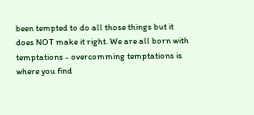been tempted to do all those things but it does NOT make it right. We are all born with temptations - overcomming temptations is where you find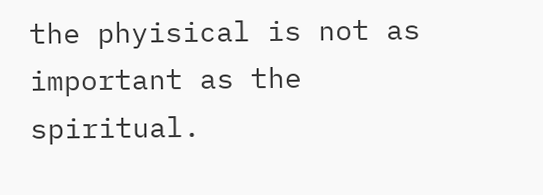the phyisical is not as important as the spiritual.